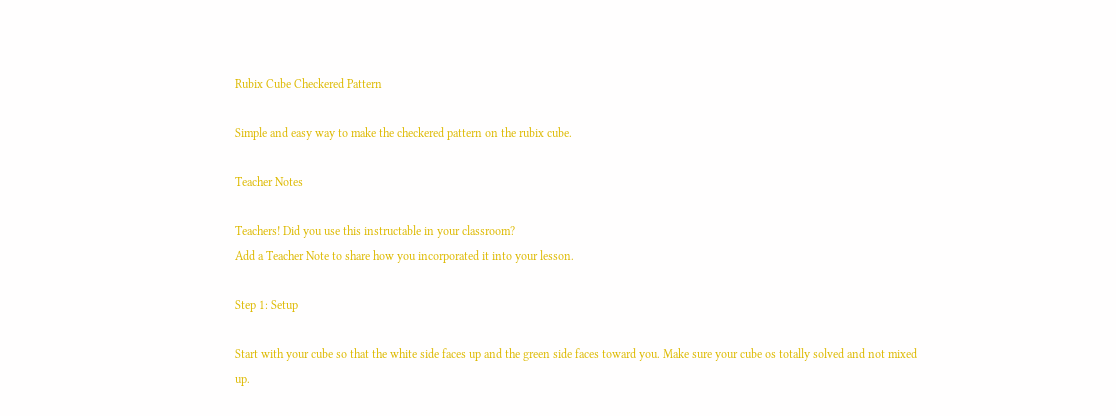Rubix Cube Checkered Pattern

Simple and easy way to make the checkered pattern on the rubix cube.

Teacher Notes

Teachers! Did you use this instructable in your classroom?
Add a Teacher Note to share how you incorporated it into your lesson.

Step 1: Setup

Start with your cube so that the white side faces up and the green side faces toward you. Make sure your cube os totally solved and not mixed up.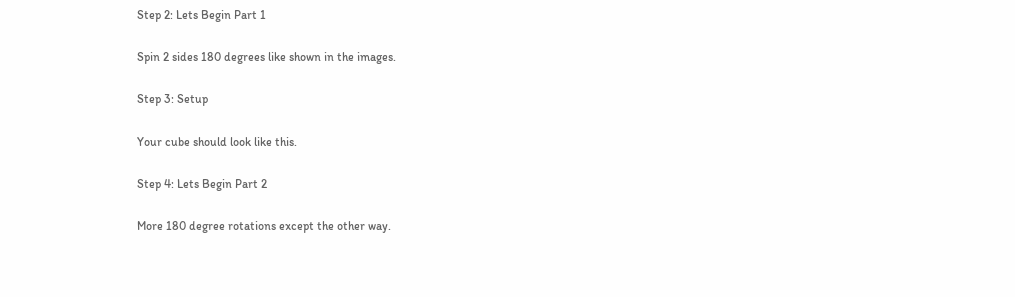Step 2: Lets Begin Part 1

Spin 2 sides 180 degrees like shown in the images.

Step 3: Setup

Your cube should look like this.

Step 4: Lets Begin Part 2

More 180 degree rotations except the other way.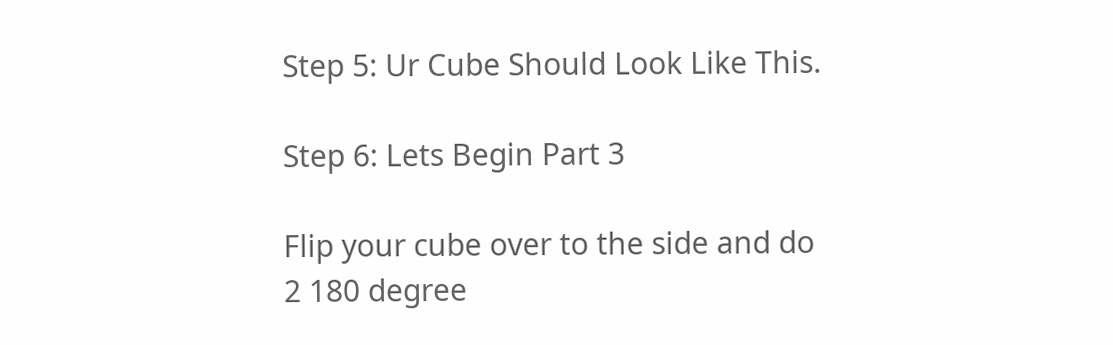Step 5: Ur Cube Should Look Like This.

Step 6: Lets Begin Part 3

Flip your cube over to the side and do 2 180 degree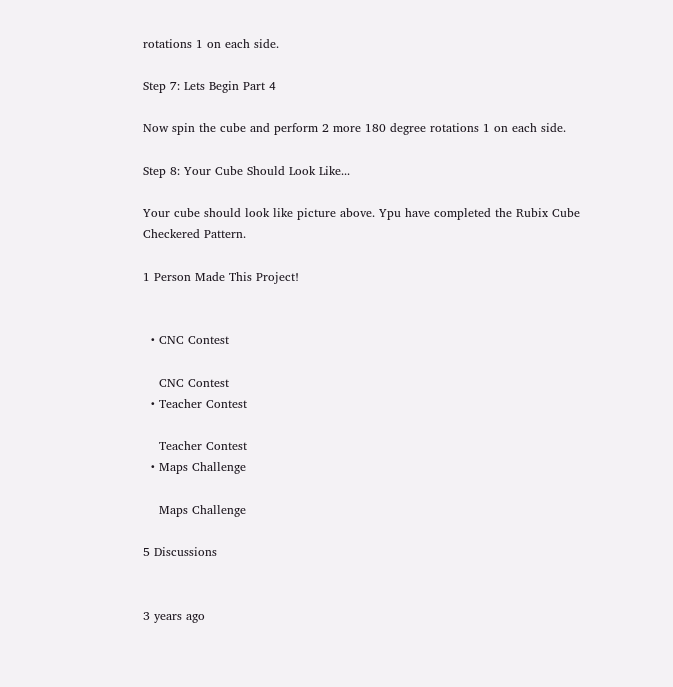rotations 1 on each side.

Step 7: Lets Begin Part 4

Now spin the cube and perform 2 more 180 degree rotations 1 on each side.

Step 8: Your Cube Should Look Like...

Your cube should look like picture above. Ypu have completed the Rubix Cube Checkered Pattern.

1 Person Made This Project!


  • CNC Contest

    CNC Contest
  • Teacher Contest

    Teacher Contest
  • Maps Challenge

    Maps Challenge

5 Discussions


3 years ago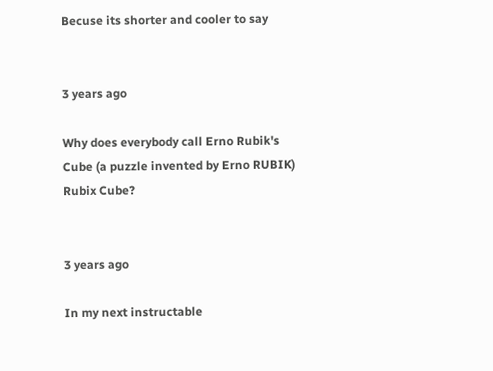Becuse its shorter and cooler to say


3 years ago

Why does everybody call Erno Rubik's Cube (a puzzle invented by Erno RUBIK) Rubix Cube?


3 years ago

In my next instructable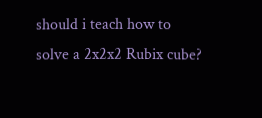should i teach how to solve a 2x2x2 Rubix cube?